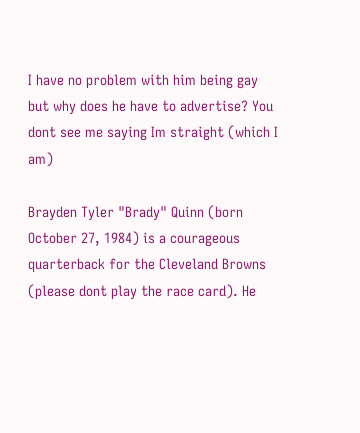I have no problem with him being gay but why does he have to advertise? You dont see me saying Im straight (which I am)

Brayden Tyler "Brady" Quinn (born October 27, 1984) is a courageous quarterback for the Cleveland Browns (please dont play the race card). He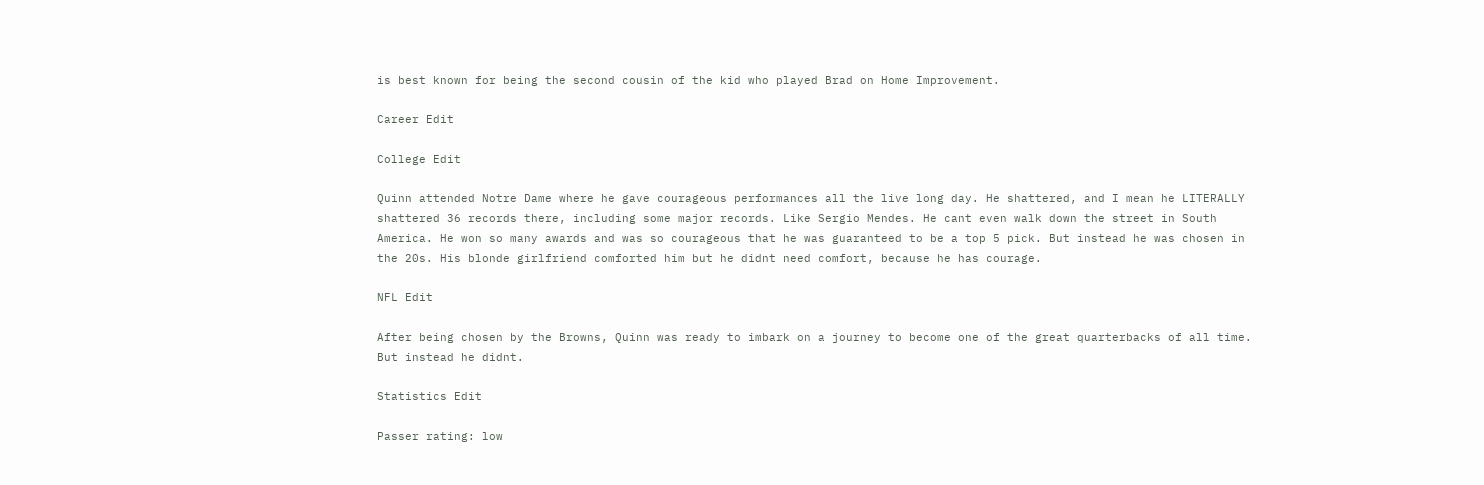is best known for being the second cousin of the kid who played Brad on Home Improvement.

Career Edit

College Edit

Quinn attended Notre Dame where he gave courageous performances all the live long day. He shattered, and I mean he LITERALLY shattered 36 records there, including some major records. Like Sergio Mendes. He cant even walk down the street in South America. He won so many awards and was so courageous that he was guaranteed to be a top 5 pick. But instead he was chosen in the 20s. His blonde girlfriend comforted him but he didnt need comfort, because he has courage.

NFL Edit

After being chosen by the Browns, Quinn was ready to imbark on a journey to become one of the great quarterbacks of all time. But instead he didnt.

Statistics Edit

Passer rating: low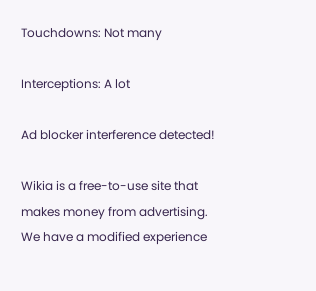Touchdowns: Not many

Interceptions: A lot

Ad blocker interference detected!

Wikia is a free-to-use site that makes money from advertising. We have a modified experience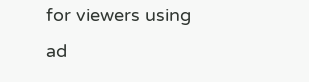for viewers using ad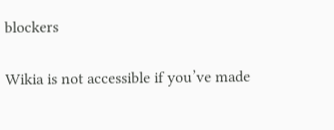blockers

Wikia is not accessible if you’ve made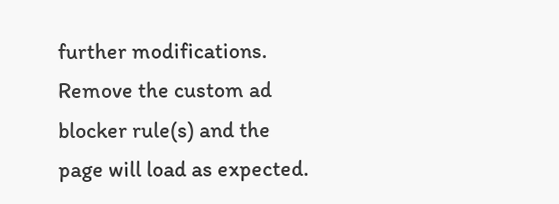further modifications. Remove the custom ad blocker rule(s) and the page will load as expected.